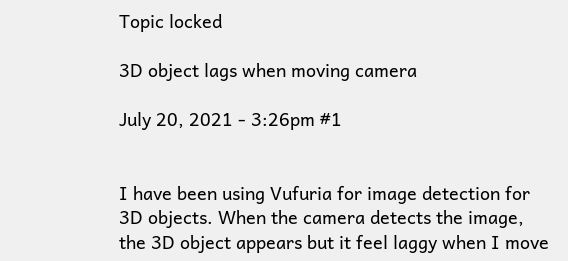Topic locked

3D object lags when moving camera

July 20, 2021 - 3:26pm #1


I have been using Vufuria for image detection for 3D objects. When the camera detects the image, the 3D object appears but it feel laggy when I move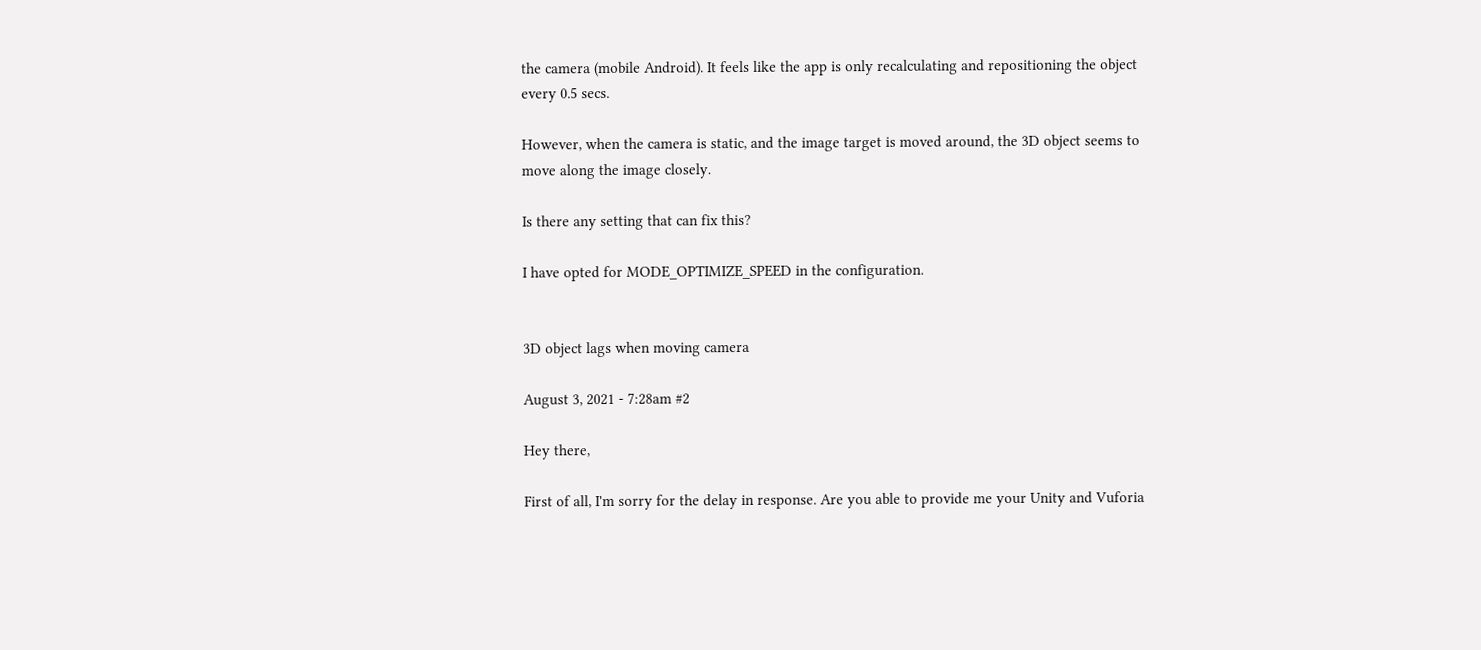the camera (mobile Android). It feels like the app is only recalculating and repositioning the object every 0.5 secs.

However, when the camera is static, and the image target is moved around, the 3D object seems to move along the image closely.

Is there any setting that can fix this?

I have opted for MODE_OPTIMIZE_SPEED in the configuration.


3D object lags when moving camera

August 3, 2021 - 7:28am #2

Hey there,

First of all, I'm sorry for the delay in response. Are you able to provide me your Unity and Vuforia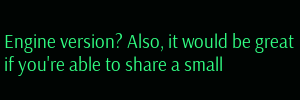Engine version? Also, it would be great if you're able to share a small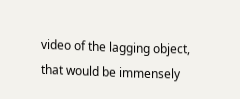video of the lagging object, that would be immensely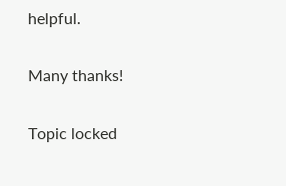helpful.

Many thanks!

Topic locked